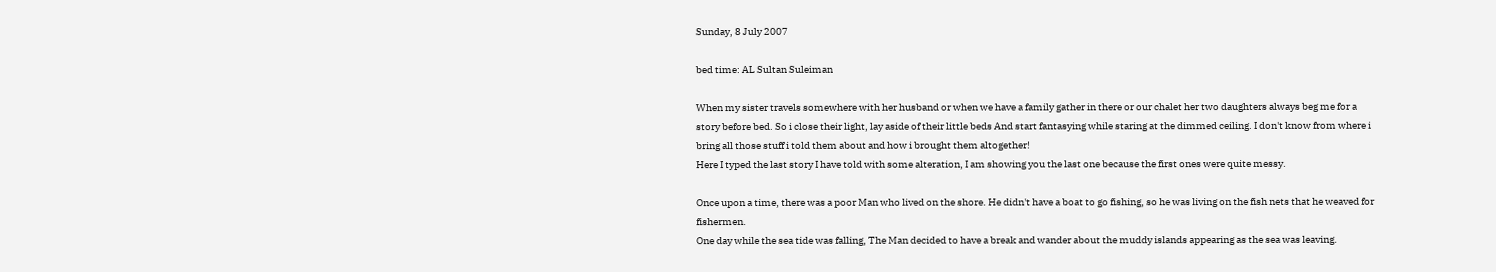Sunday, 8 July 2007

bed time: AL Sultan Suleiman

When my sister travels somewhere with her husband or when we have a family gather in there or our chalet her two daughters always beg me for a story before bed. So i close their light, lay aside of their little beds And start fantasying while staring at the dimmed ceiling. I don't know from where i bring all those stuff i told them about and how i brought them altogether!
Here I typed the last story I have told with some alteration, I am showing you the last one because the first ones were quite messy.

Once upon a time, there was a poor Man who lived on the shore. He didn't have a boat to go fishing, so he was living on the fish nets that he weaved for fishermen.
One day while the sea tide was falling, The Man decided to have a break and wander about the muddy islands appearing as the sea was leaving.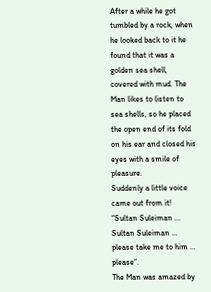After a while he got tumbled by a rock, when he looked back to it he found that it was a golden sea shell, covered with mud. The Man likes to listen to sea shells, so he placed the open end of its fold on his ear and closed his eyes with a smile of pleasure.
Suddenly a little voice came out from it! “Sultan Suleiman ... Sultan Suleiman … please take me to him … please”.
The Man was amazed by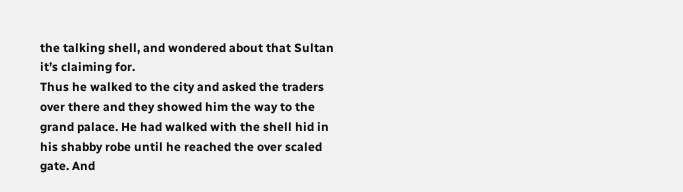the talking shell, and wondered about that Sultan it’s claiming for.
Thus he walked to the city and asked the traders over there and they showed him the way to the grand palace. He had walked with the shell hid in his shabby robe until he reached the over scaled gate. And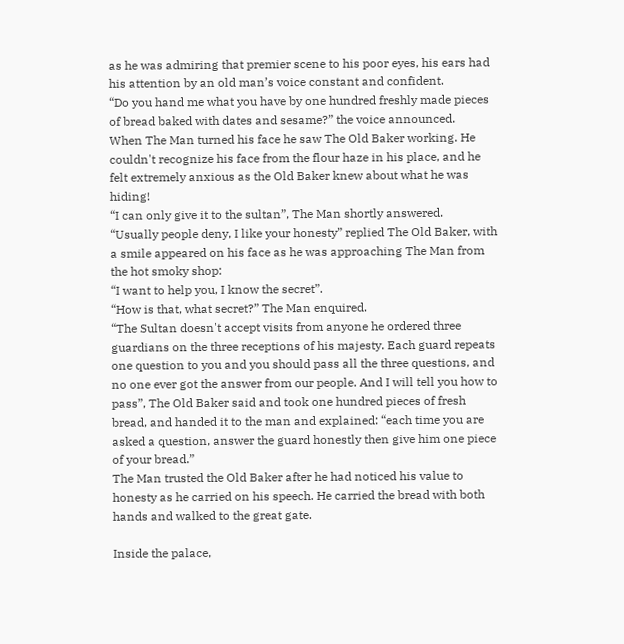as he was admiring that premier scene to his poor eyes, his ears had his attention by an old man’s voice constant and confident.
“Do you hand me what you have by one hundred freshly made pieces of bread baked with dates and sesame?” the voice announced.
When The Man turned his face he saw The Old Baker working. He couldn't recognize his face from the flour haze in his place, and he felt extremely anxious as the Old Baker knew about what he was hiding!
“I can only give it to the sultan”, The Man shortly answered.
“Usually people deny, I like your honesty” replied The Old Baker, with a smile appeared on his face as he was approaching The Man from the hot smoky shop:
“I want to help you, I know the secret”.
“How is that, what secret?” The Man enquired.
“The Sultan doesn't accept visits from anyone he ordered three guardians on the three receptions of his majesty. Each guard repeats one question to you and you should pass all the three questions, and no one ever got the answer from our people. And I will tell you how to pass”, The Old Baker said and took one hundred pieces of fresh bread, and handed it to the man and explained: “each time you are asked a question, answer the guard honestly then give him one piece of your bread.”
The Man trusted the Old Baker after he had noticed his value to honesty as he carried on his speech. He carried the bread with both hands and walked to the great gate.

Inside the palace,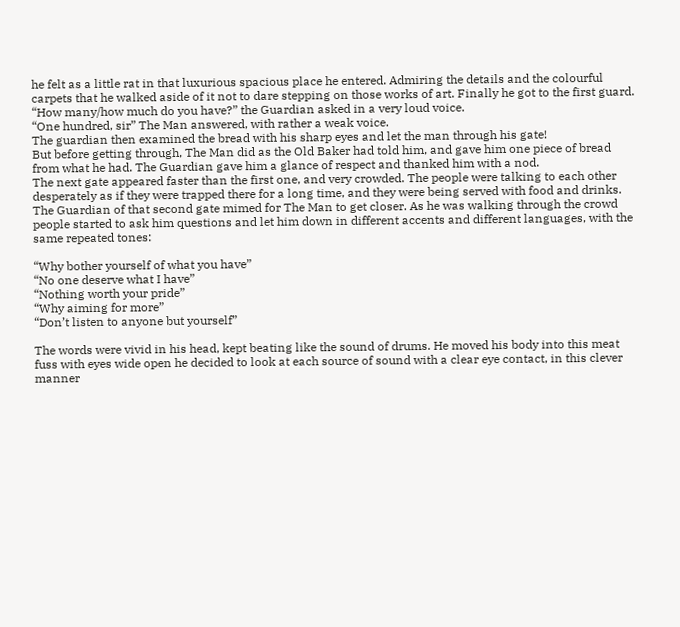he felt as a little rat in that luxurious spacious place he entered. Admiring the details and the colourful carpets that he walked aside of it not to dare stepping on those works of art. Finally he got to the first guard.
“How many/how much do you have?” the Guardian asked in a very loud voice.
“One hundred, sir” The Man answered, with rather a weak voice.
The guardian then examined the bread with his sharp eyes and let the man through his gate!
But before getting through, The Man did as the Old Baker had told him, and gave him one piece of bread from what he had. The Guardian gave him a glance of respect and thanked him with a nod.
The next gate appeared faster than the first one, and very crowded. The people were talking to each other desperately as if they were trapped there for a long time, and they were being served with food and drinks. The Guardian of that second gate mimed for The Man to get closer. As he was walking through the crowd people started to ask him questions and let him down in different accents and different languages, with the same repeated tones:

“Why bother yourself of what you have”
“No one deserve what I have”
“Nothing worth your pride”
“Why aiming for more”
“Don’t listen to anyone but yourself”

The words were vivid in his head, kept beating like the sound of drums. He moved his body into this meat fuss with eyes wide open he decided to look at each source of sound with a clear eye contact, in this clever manner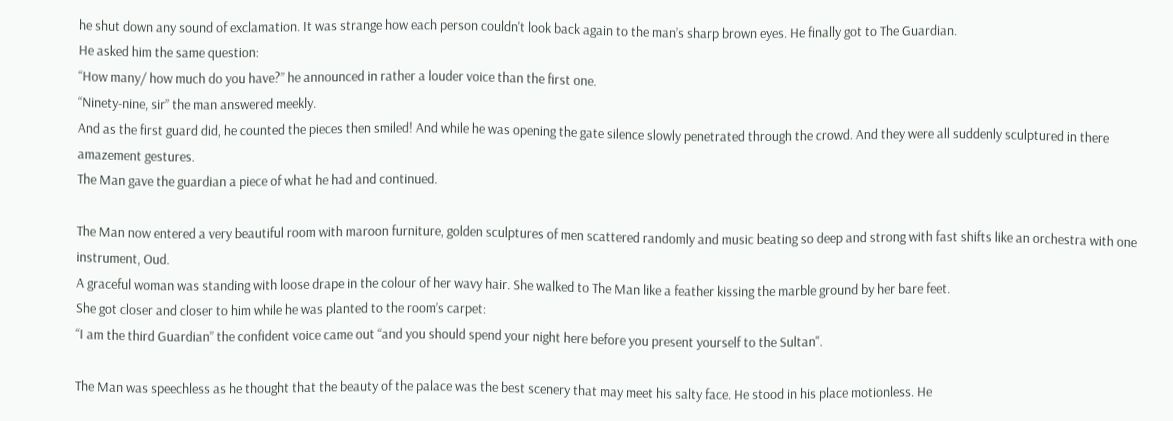he shut down any sound of exclamation. It was strange how each person couldn't look back again to the man’s sharp brown eyes. He finally got to The Guardian.
He asked him the same question:
“How many/ how much do you have?” he announced in rather a louder voice than the first one.
“Ninety-nine, sir” the man answered meekly.
And as the first guard did, he counted the pieces then smiled! And while he was opening the gate silence slowly penetrated through the crowd. And they were all suddenly sculptured in there amazement gestures.
The Man gave the guardian a piece of what he had and continued.

The Man now entered a very beautiful room with maroon furniture, golden sculptures of men scattered randomly and music beating so deep and strong with fast shifts like an orchestra with one instrument, Oud.
A graceful woman was standing with loose drape in the colour of her wavy hair. She walked to The Man like a feather kissing the marble ground by her bare feet.
She got closer and closer to him while he was planted to the room’s carpet:
“I am the third Guardian” the confident voice came out “and you should spend your night here before you present yourself to the Sultan".

The Man was speechless as he thought that the beauty of the palace was the best scenery that may meet his salty face. He stood in his place motionless. He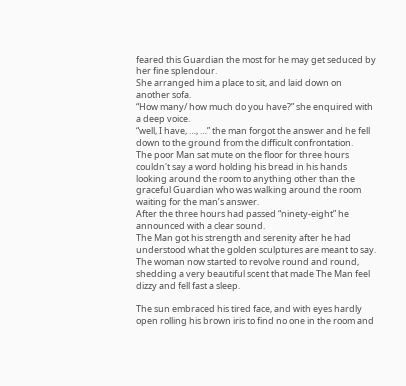feared this Guardian the most for he may get seduced by her fine splendour.
She arranged him a place to sit, and laid down on another sofa.
“How many/ how much do you have?” she enquired with a deep voice.
“well, I have, …, …” the man forgot the answer and he fell down to the ground from the difficult confrontation.
The poor Man sat mute on the floor for three hours couldn't say a word holding his bread in his hands looking around the room to anything other than the graceful Guardian who was walking around the room waiting for the man’s answer.
After the three hours had passed “ninety-eight” he announced with a clear sound.
The Man got his strength and serenity after he had understood what the golden sculptures are meant to say.
The woman now started to revolve round and round, shedding a very beautiful scent that made The Man feel dizzy and fell fast a sleep.

The sun embraced his tired face, and with eyes hardly open rolling his brown iris to find no one in the room and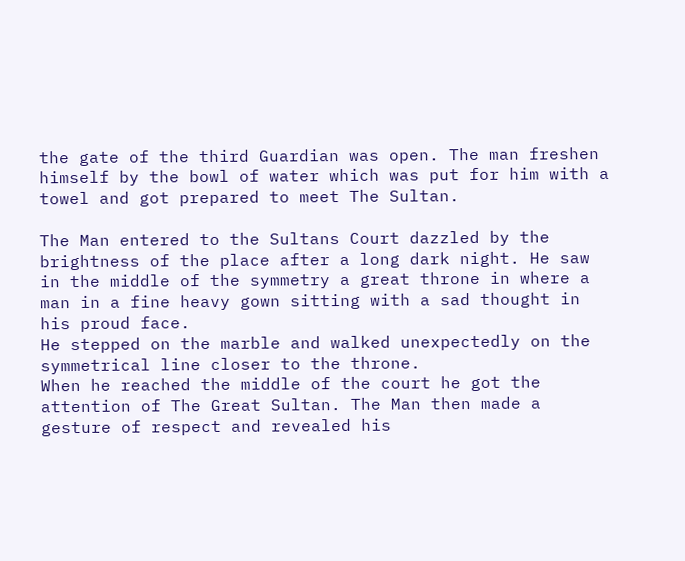the gate of the third Guardian was open. The man freshen himself by the bowl of water which was put for him with a towel and got prepared to meet The Sultan.

The Man entered to the Sultans Court dazzled by the brightness of the place after a long dark night. He saw in the middle of the symmetry a great throne in where a man in a fine heavy gown sitting with a sad thought in his proud face.
He stepped on the marble and walked unexpectedly on the symmetrical line closer to the throne.
When he reached the middle of the court he got the attention of The Great Sultan. The Man then made a gesture of respect and revealed his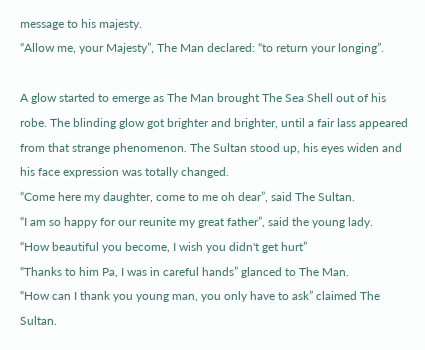message to his majesty.
“Allow me, your Majesty”, The Man declared: “to return your longing”.

A glow started to emerge as The Man brought The Sea Shell out of his robe. The blinding glow got brighter and brighter, until a fair lass appeared from that strange phenomenon. The Sultan stood up, his eyes widen and his face expression was totally changed.
“Come here my daughter, come to me oh dear”, said The Sultan.
“I am so happy for our reunite my great father”, said the young lady.
“How beautiful you become, I wish you didn't get hurt”
“Thanks to him Pa, I was in careful hands” glanced to The Man.
“How can I thank you young man, you only have to ask” claimed The Sultan.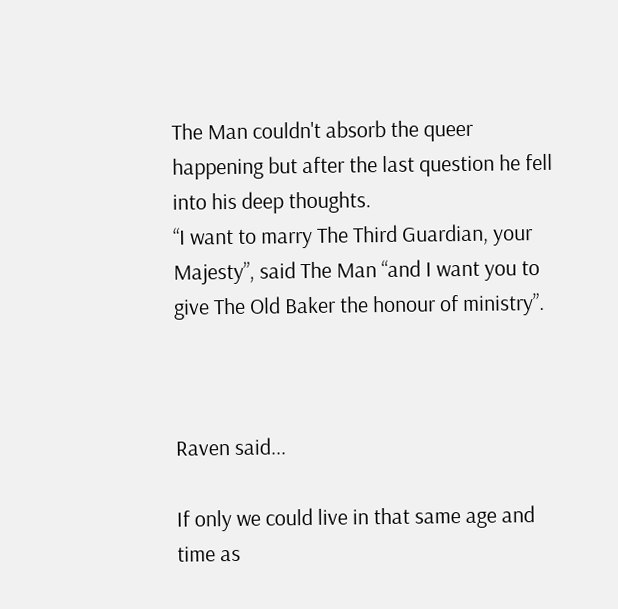The Man couldn't absorb the queer happening but after the last question he fell into his deep thoughts.
“I want to marry The Third Guardian, your Majesty”, said The Man “and I want you to give The Old Baker the honour of ministry”.



Raven said...

If only we could live in that same age and time as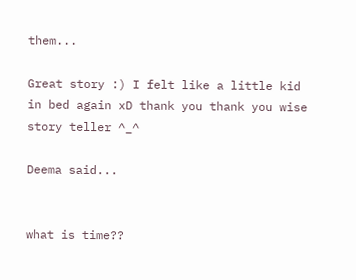them...

Great story :) I felt like a little kid in bed again xD thank you thank you wise story teller ^_^

Deema said...


what is time??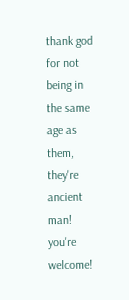thank god for not being in the same age as them, they're ancient man!
you're welcome!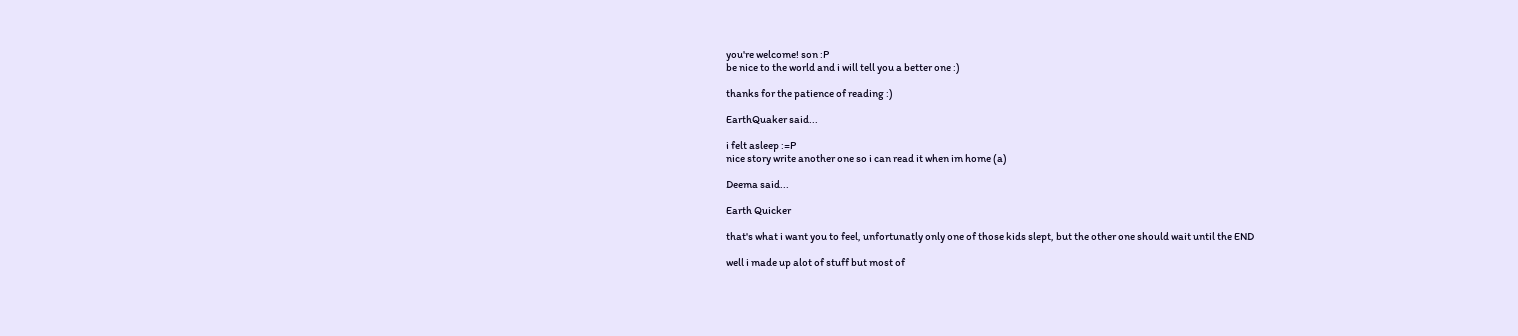you're welcome! son :P
be nice to the world and i will tell you a better one :)

thanks for the patience of reading :)

EarthQuaker said...

i felt asleep :=P
nice story write another one so i can read it when im home (a)

Deema said...

Earth Quicker

that's what i want you to feel, unfortunatly only one of those kids slept, but the other one should wait until the END

well i made up alot of stuff but most of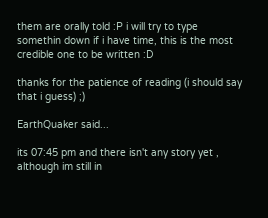them are orally told :P i will try to type somethin down if i have time, this is the most credible one to be written :D

thanks for the patience of reading (i should say that i guess) ;)

EarthQuaker said...

its 07:45 pm and there isn't any story yet , although im still in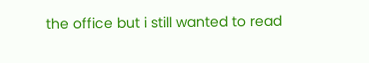the office but i still wanted to read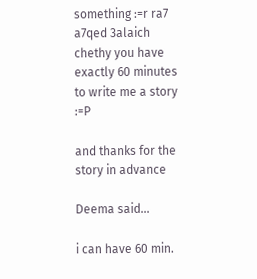something :=r ra7 a7qed 3alaich chethy you have exactly 60 minutes to write me a story :=P

and thanks for the story in advance

Deema said...

i can have 60 min.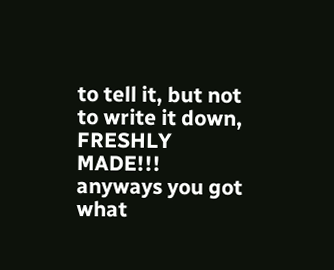to tell it, but not to write it down, FRESHLY MADE!!! anyways you got what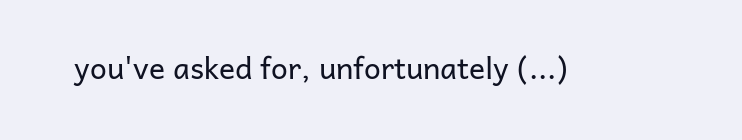you've asked for, unfortunately (...)